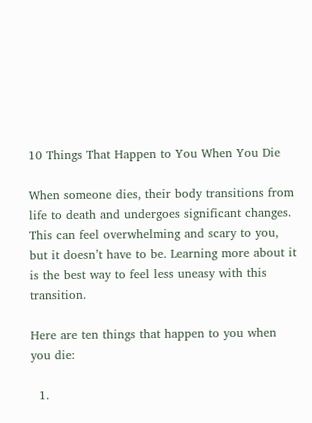10 Things That Happen to You When You Die

When someone dies, their body transitions from life to death and undergoes significant changes. This can feel overwhelming and scary to you, but it doesn’t have to be. Learning more about it is the best way to feel less uneasy with this transition.

Here are ten things that happen to you when you die:

  1.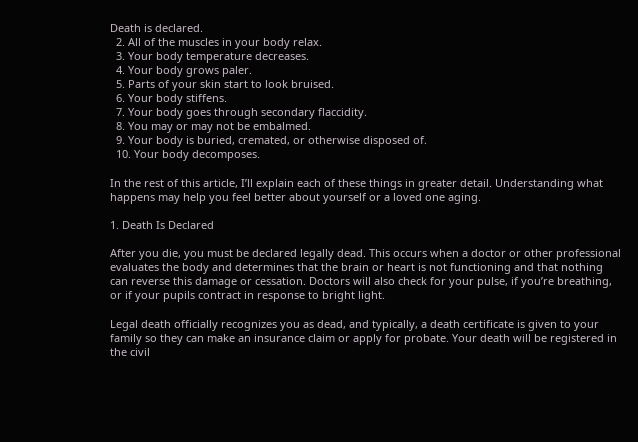Death is declared.
  2. All of the muscles in your body relax.
  3. Your body temperature decreases.
  4. Your body grows paler.
  5. Parts of your skin start to look bruised.
  6. Your body stiffens.
  7. Your body goes through secondary flaccidity.
  8. You may or may not be embalmed.
  9. Your body is buried, cremated, or otherwise disposed of.
  10. Your body decomposes.

In the rest of this article, I’ll explain each of these things in greater detail. Understanding what happens may help you feel better about yourself or a loved one aging.

1. Death Is Declared

After you die, you must be declared legally dead. This occurs when a doctor or other professional evaluates the body and determines that the brain or heart is not functioning and that nothing can reverse this damage or cessation. Doctors will also check for your pulse, if you’re breathing, or if your pupils contract in response to bright light.

Legal death officially recognizes you as dead, and typically, a death certificate is given to your family so they can make an insurance claim or apply for probate. Your death will be registered in the civil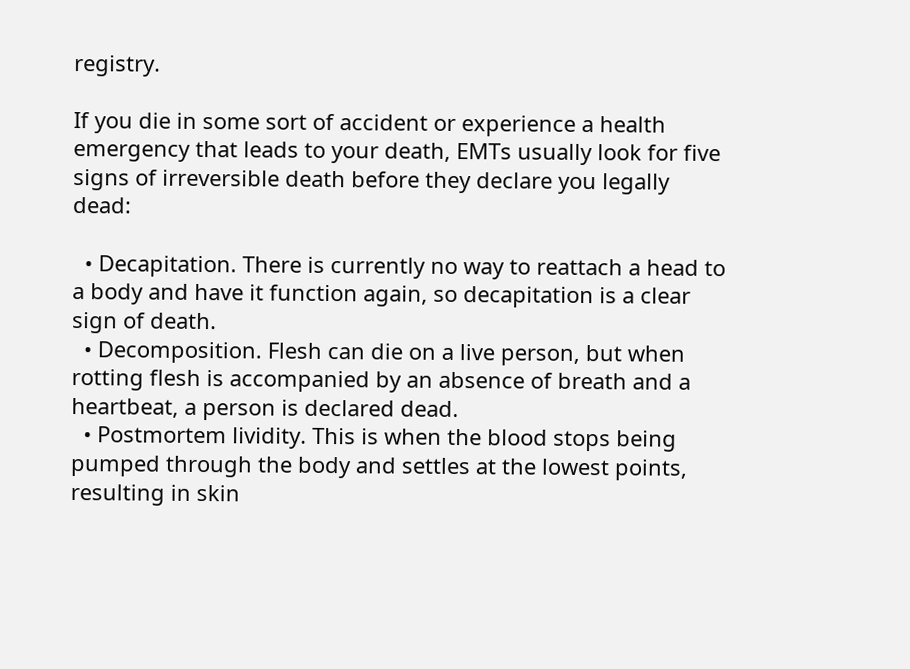registry.

If you die in some sort of accident or experience a health emergency that leads to your death, EMTs usually look for five signs of irreversible death before they declare you legally dead:

  • Decapitation. There is currently no way to reattach a head to a body and have it function again, so decapitation is a clear sign of death.
  • Decomposition. Flesh can die on a live person, but when rotting flesh is accompanied by an absence of breath and a heartbeat, a person is declared dead.
  • Postmortem lividity. This is when the blood stops being pumped through the body and settles at the lowest points, resulting in skin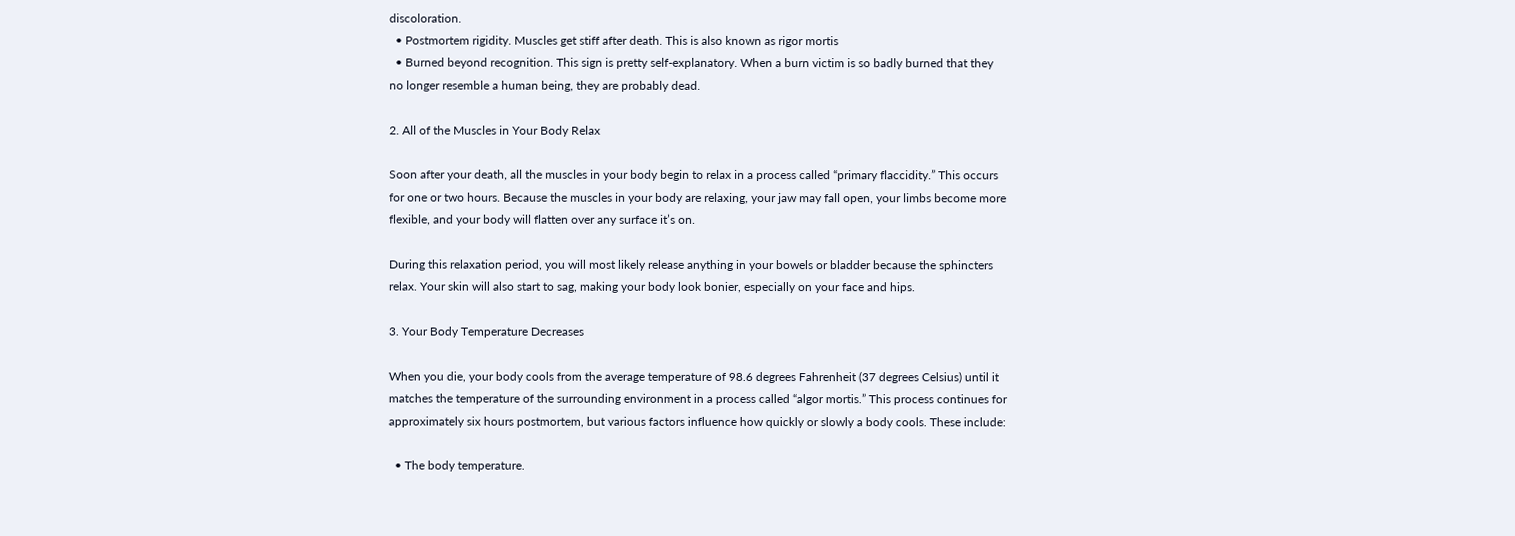discoloration.
  • Postmortem rigidity. Muscles get stiff after death. This is also known as rigor mortis
  • Burned beyond recognition. This sign is pretty self-explanatory. When a burn victim is so badly burned that they no longer resemble a human being, they are probably dead.

2. All of the Muscles in Your Body Relax

Soon after your death, all the muscles in your body begin to relax in a process called “primary flaccidity.” This occurs for one or two hours. Because the muscles in your body are relaxing, your jaw may fall open, your limbs become more flexible, and your body will flatten over any surface it’s on.

During this relaxation period, you will most likely release anything in your bowels or bladder because the sphincters relax. Your skin will also start to sag, making your body look bonier, especially on your face and hips.

3. Your Body Temperature Decreases

When you die, your body cools from the average temperature of 98.6 degrees Fahrenheit (37 degrees Celsius) until it matches the temperature of the surrounding environment in a process called “algor mortis.” This process continues for approximately six hours postmortem, but various factors influence how quickly or slowly a body cools. These include:

  • The body temperature.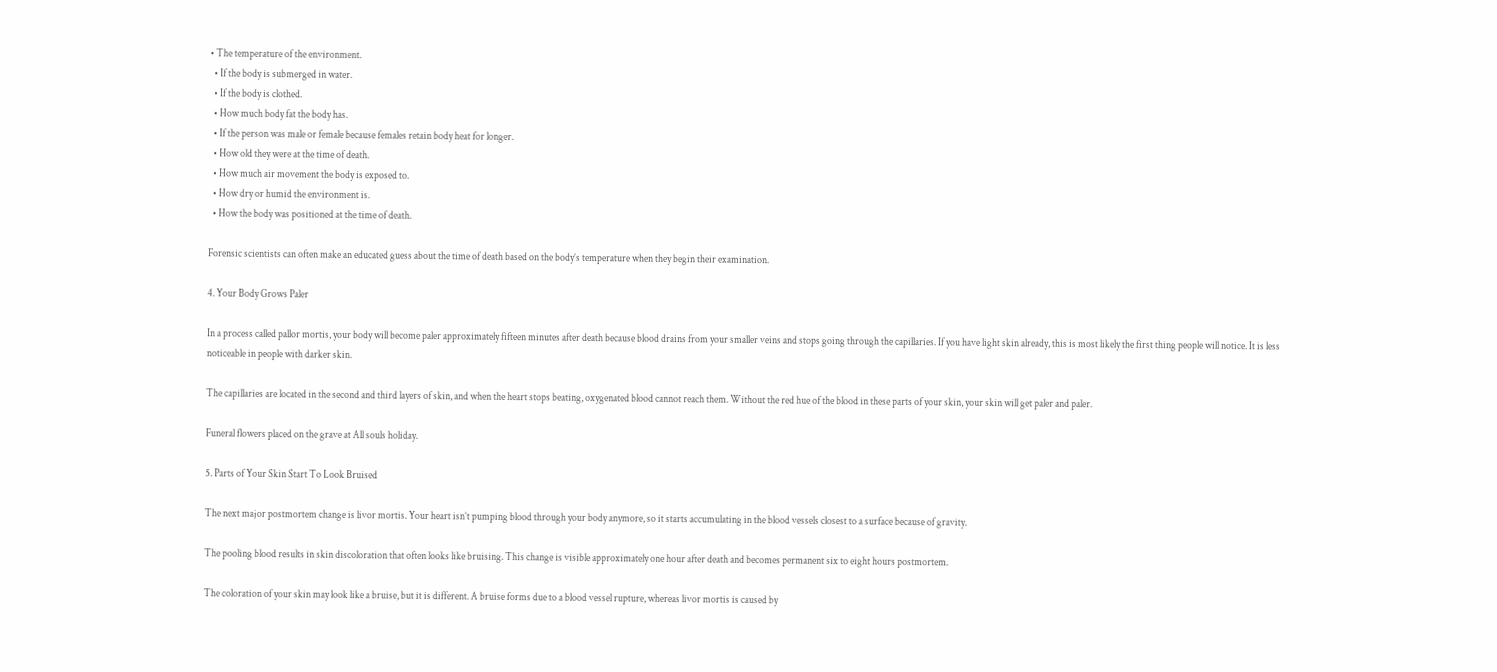• The temperature of the environment.
  • If the body is submerged in water.
  • If the body is clothed.
  • How much body fat the body has.
  • If the person was male or female because females retain body heat for longer.
  • How old they were at the time of death.
  • How much air movement the body is exposed to.
  • How dry or humid the environment is.
  • How the body was positioned at the time of death.

Forensic scientists can often make an educated guess about the time of death based on the body’s temperature when they begin their examination.

4. Your Body Grows Paler

In a process called pallor mortis, your body will become paler approximately fifteen minutes after death because blood drains from your smaller veins and stops going through the capillaries. If you have light skin already, this is most likely the first thing people will notice. It is less noticeable in people with darker skin.

The capillaries are located in the second and third layers of skin, and when the heart stops beating, oxygenated blood cannot reach them. Without the red hue of the blood in these parts of your skin, your skin will get paler and paler.

Funeral flowers placed on the grave at All souls holiday.

5. Parts of Your Skin Start To Look Bruised

The next major postmortem change is livor mortis. Your heart isn’t pumping blood through your body anymore, so it starts accumulating in the blood vessels closest to a surface because of gravity.

The pooling blood results in skin discoloration that often looks like bruising. This change is visible approximately one hour after death and becomes permanent six to eight hours postmortem.

The coloration of your skin may look like a bruise, but it is different. A bruise forms due to a blood vessel rupture, whereas livor mortis is caused by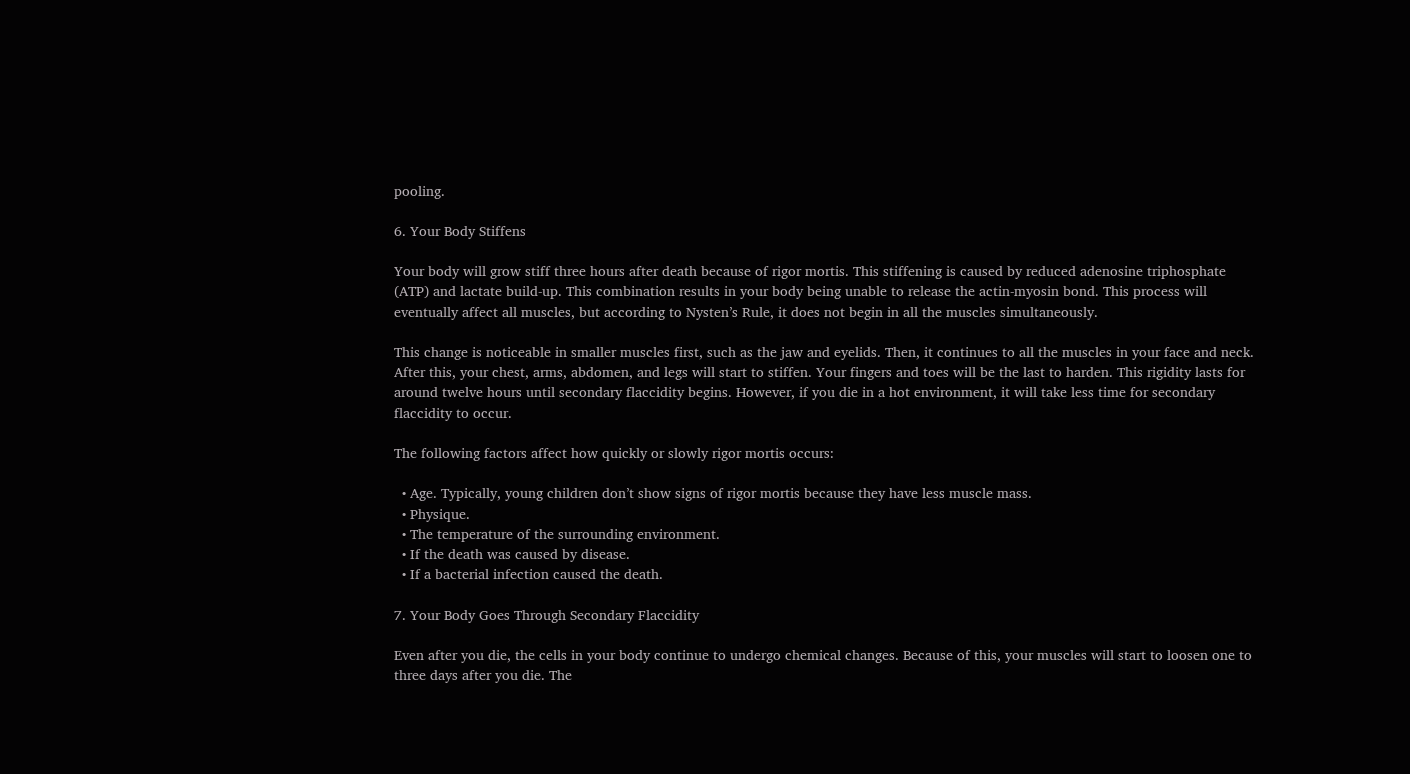pooling.

6. Your Body Stiffens

Your body will grow stiff three hours after death because of rigor mortis. This stiffening is caused by reduced adenosine triphosphate (ATP) and lactate build-up. This combination results in your body being unable to release the actin-myosin bond. This process will eventually affect all muscles, but according to Nysten’s Rule, it does not begin in all the muscles simultaneously.

This change is noticeable in smaller muscles first, such as the jaw and eyelids. Then, it continues to all the muscles in your face and neck. After this, your chest, arms, abdomen, and legs will start to stiffen. Your fingers and toes will be the last to harden. This rigidity lasts for around twelve hours until secondary flaccidity begins. However, if you die in a hot environment, it will take less time for secondary flaccidity to occur.

The following factors affect how quickly or slowly rigor mortis occurs:

  • Age. Typically, young children don’t show signs of rigor mortis because they have less muscle mass.
  • Physique.
  • The temperature of the surrounding environment.
  • If the death was caused by disease.
  • If a bacterial infection caused the death.

7. Your Body Goes Through Secondary Flaccidity

Even after you die, the cells in your body continue to undergo chemical changes. Because of this, your muscles will start to loosen one to three days after you die. The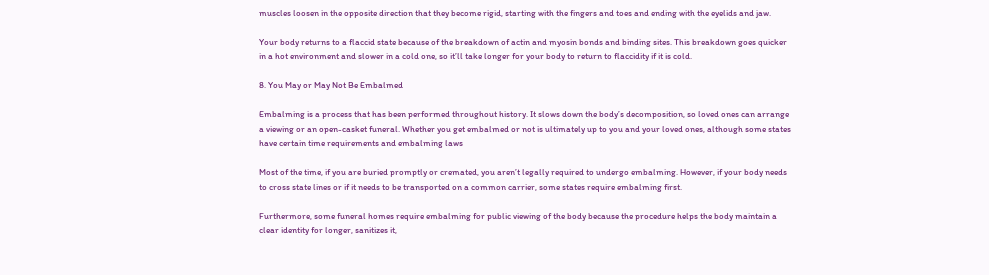muscles loosen in the opposite direction that they become rigid, starting with the fingers and toes and ending with the eyelids and jaw.

Your body returns to a flaccid state because of the breakdown of actin and myosin bonds and binding sites. This breakdown goes quicker in a hot environment and slower in a cold one, so it’ll take longer for your body to return to flaccidity if it is cold.

8. You May or May Not Be Embalmed

Embalming is a process that has been performed throughout history. It slows down the body’s decomposition, so loved ones can arrange a viewing or an open-casket funeral. Whether you get embalmed or not is ultimately up to you and your loved ones, although some states have certain time requirements and embalming laws

Most of the time, if you are buried promptly or cremated, you aren’t legally required to undergo embalming. However, if your body needs to cross state lines or if it needs to be transported on a common carrier, some states require embalming first.

Furthermore, some funeral homes require embalming for public viewing of the body because the procedure helps the body maintain a clear identity for longer, sanitizes it,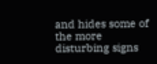and hides some of the more disturbing signs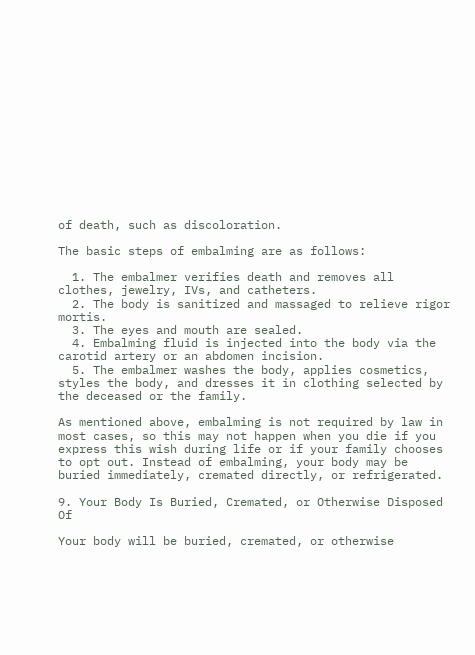of death, such as discoloration.

The basic steps of embalming are as follows:

  1. The embalmer verifies death and removes all clothes, jewelry, IVs, and catheters.
  2. The body is sanitized and massaged to relieve rigor mortis.
  3. The eyes and mouth are sealed.
  4. Embalming fluid is injected into the body via the carotid artery or an abdomen incision.
  5. The embalmer washes the body, applies cosmetics, styles the body, and dresses it in clothing selected by the deceased or the family.

As mentioned above, embalming is not required by law in most cases, so this may not happen when you die if you express this wish during life or if your family chooses to opt out. Instead of embalming, your body may be buried immediately, cremated directly, or refrigerated.

9. Your Body Is Buried, Cremated, or Otherwise Disposed Of

Your body will be buried, cremated, or otherwise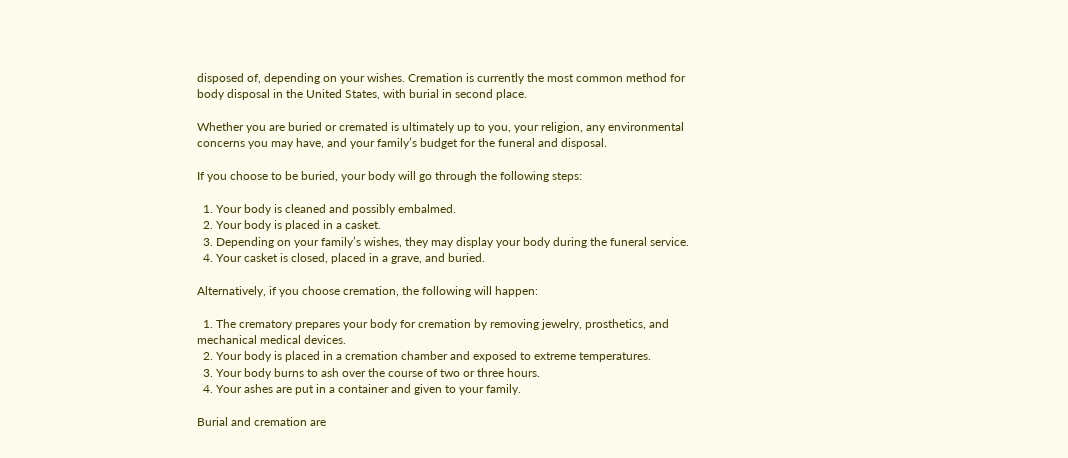disposed of, depending on your wishes. Cremation is currently the most common method for body disposal in the United States, with burial in second place.

Whether you are buried or cremated is ultimately up to you, your religion, any environmental concerns you may have, and your family’s budget for the funeral and disposal.

If you choose to be buried, your body will go through the following steps:

  1. Your body is cleaned and possibly embalmed.
  2. Your body is placed in a casket.
  3. Depending on your family’s wishes, they may display your body during the funeral service.
  4. Your casket is closed, placed in a grave, and buried.

Alternatively, if you choose cremation, the following will happen:

  1. The crematory prepares your body for cremation by removing jewelry, prosthetics, and mechanical medical devices.
  2. Your body is placed in a cremation chamber and exposed to extreme temperatures.
  3. Your body burns to ash over the course of two or three hours.
  4. Your ashes are put in a container and given to your family.

Burial and cremation are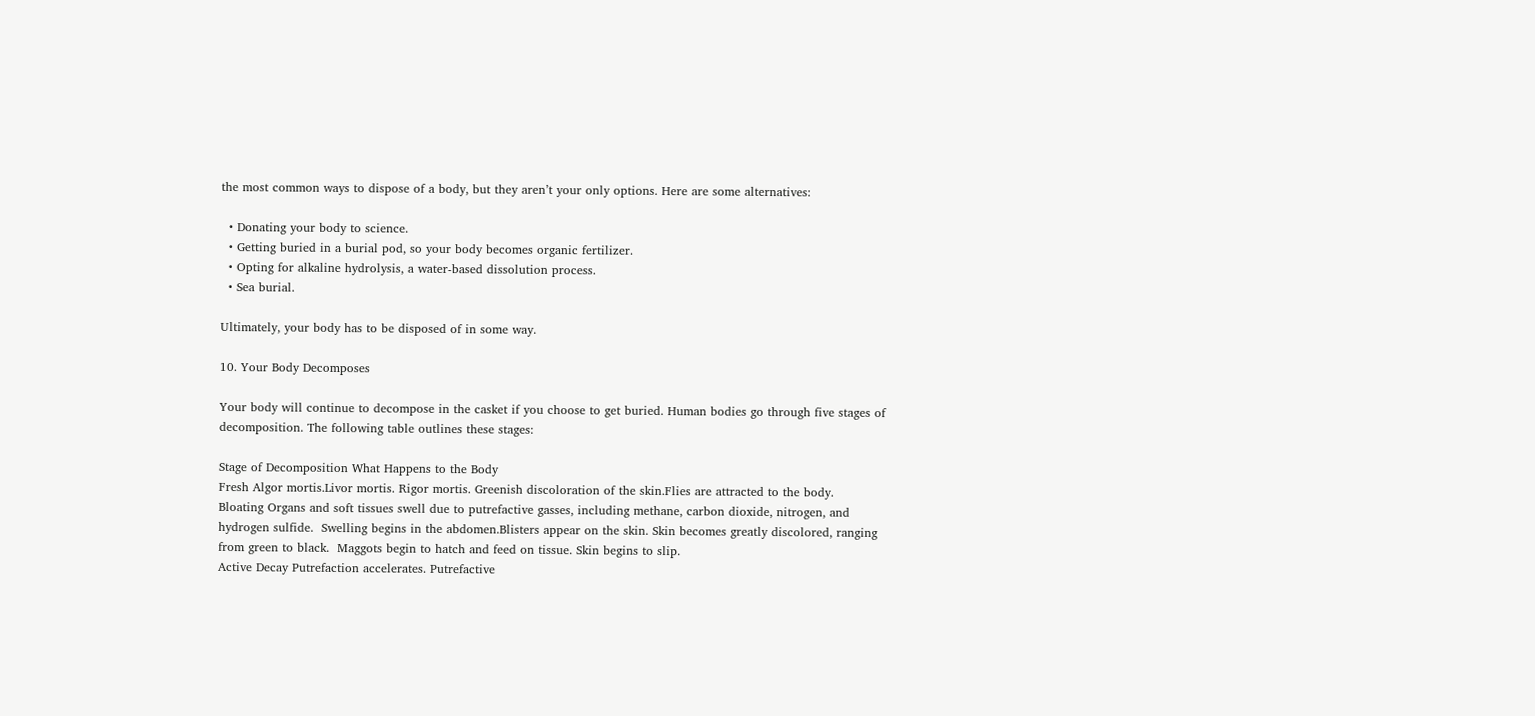the most common ways to dispose of a body, but they aren’t your only options. Here are some alternatives:

  • Donating your body to science.
  • Getting buried in a burial pod, so your body becomes organic fertilizer.
  • Opting for alkaline hydrolysis, a water-based dissolution process.
  • Sea burial.

Ultimately, your body has to be disposed of in some way.

10. Your Body Decomposes

Your body will continue to decompose in the casket if you choose to get buried. Human bodies go through five stages of decomposition. The following table outlines these stages:

Stage of Decomposition What Happens to the Body
Fresh Algor mortis.Livor mortis. Rigor mortis. Greenish discoloration of the skin.Flies are attracted to the body.
Bloating Organs and soft tissues swell due to putrefactive gasses, including methane, carbon dioxide, nitrogen, and hydrogen sulfide.  Swelling begins in the abdomen.Blisters appear on the skin. Skin becomes greatly discolored, ranging from green to black.  Maggots begin to hatch and feed on tissue. Skin begins to slip.
Active Decay Putrefaction accelerates. Putrefactive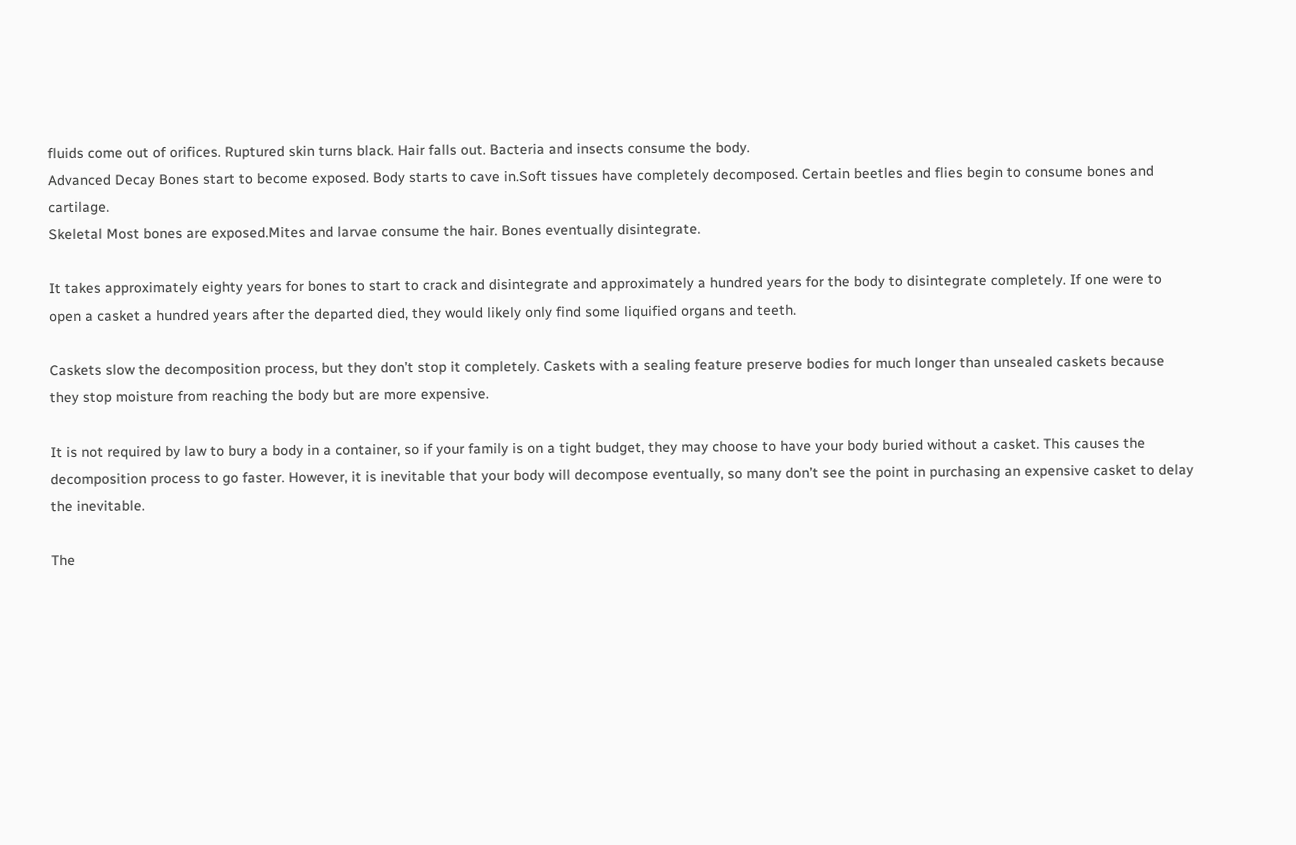fluids come out of orifices. Ruptured skin turns black. Hair falls out. Bacteria and insects consume the body.
Advanced Decay Bones start to become exposed. Body starts to cave in.Soft tissues have completely decomposed. Certain beetles and flies begin to consume bones and cartilage.
Skeletal Most bones are exposed.Mites and larvae consume the hair. Bones eventually disintegrate.

It takes approximately eighty years for bones to start to crack and disintegrate and approximately a hundred years for the body to disintegrate completely. If one were to open a casket a hundred years after the departed died, they would likely only find some liquified organs and teeth.

Caskets slow the decomposition process, but they don’t stop it completely. Caskets with a sealing feature preserve bodies for much longer than unsealed caskets because they stop moisture from reaching the body but are more expensive.

It is not required by law to bury a body in a container, so if your family is on a tight budget, they may choose to have your body buried without a casket. This causes the decomposition process to go faster. However, it is inevitable that your body will decompose eventually, so many don’t see the point in purchasing an expensive casket to delay the inevitable.

The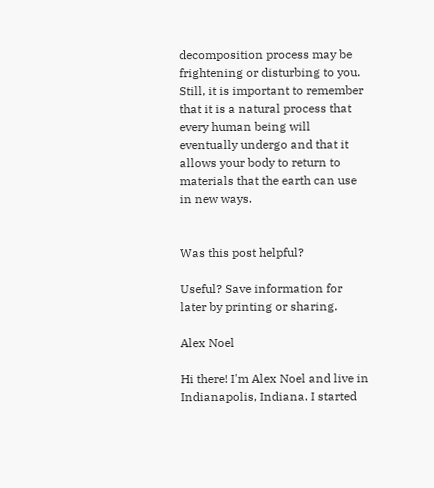decomposition process may be frightening or disturbing to you. Still, it is important to remember that it is a natural process that every human being will eventually undergo and that it allows your body to return to materials that the earth can use in new ways.


Was this post helpful?

Useful? Save information for later by printing or sharing.

Alex Noel

Hi there! I'm Alex Noel and live in Indianapolis, Indiana. I started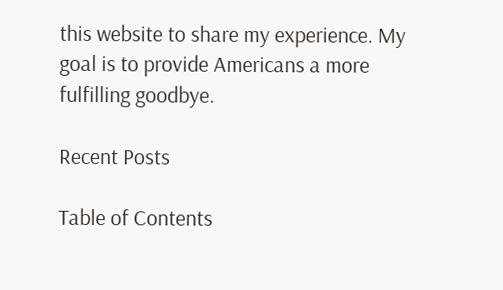this website to share my experience. My goal is to provide Americans a more fulfilling goodbye.

Recent Posts

Table of Contents